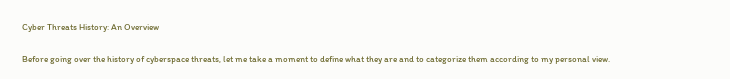Cyber Threats History: An Overview

Before going over the history of cyberspace threats, let me take a moment to define what they are and to categorize them according to my personal view.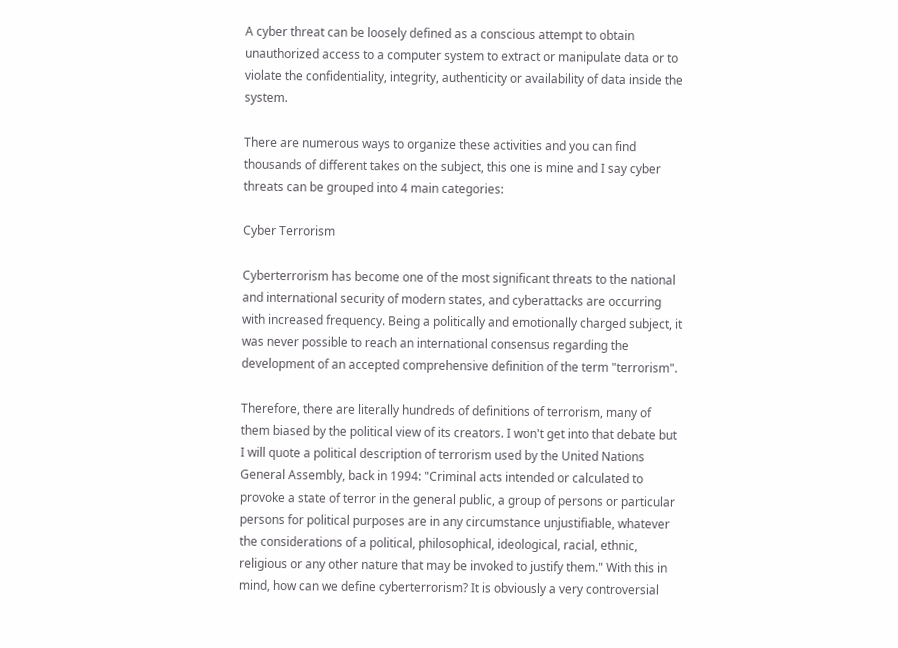A cyber threat can be loosely defined as a conscious attempt to obtain unauthorized access to a computer system to extract or manipulate data or to violate the confidentiality, integrity, authenticity or availability of data inside the system.

There are numerous ways to organize these activities and you can find thousands of different takes on the subject, this one is mine and I say cyber threats can be grouped into 4 main categories:

Cyber Terrorism

Cyberterrorism has become one of the most significant threats to the national and international security of modern states, and cyberattacks are occurring with increased frequency. Being a politically and emotionally charged subject, it was never possible to reach an international consensus regarding the development of an accepted comprehensive definition of the term "terrorism".

Therefore, there are literally hundreds of definitions of terrorism, many of them biased by the political view of its creators. I won't get into that debate but I will quote a political description of terrorism used by the United Nations General Assembly, back in 1994: "Criminal acts intended or calculated to provoke a state of terror in the general public, a group of persons or particular persons for political purposes are in any circumstance unjustifiable, whatever the considerations of a political, philosophical, ideological, racial, ethnic, religious or any other nature that may be invoked to justify them." With this in mind, how can we define cyberterrorism? It is obviously a very controversial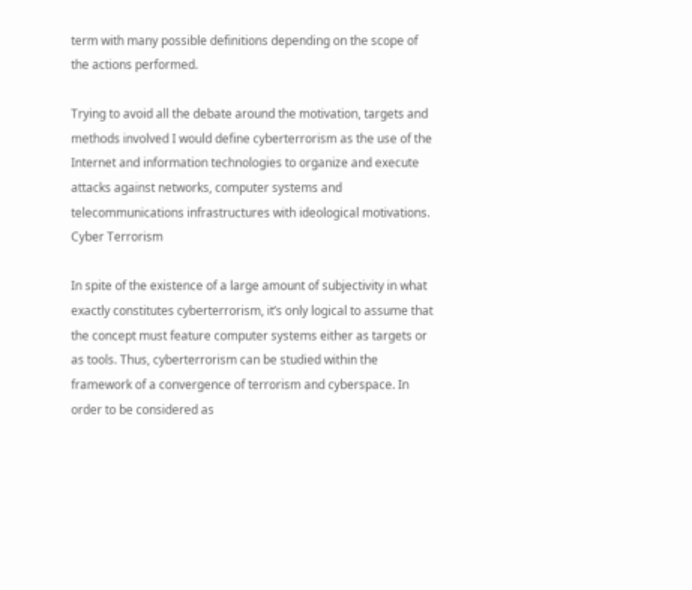term with many possible definitions depending on the scope of the actions performed.

Trying to avoid all the debate around the motivation, targets and methods involved I would define cyberterrorism as the use of the Internet and information technologies to organize and execute attacks against networks, computer systems and telecommunications infrastructures with ideological motivations.
Cyber Terrorism

In spite of the existence of a large amount of subjectivity in what exactly constitutes cyberterrorism, it’s only logical to assume that the concept must feature computer systems either as targets or as tools. Thus, cyberterrorism can be studied within the framework of a convergence of terrorism and cyberspace. In order to be considered as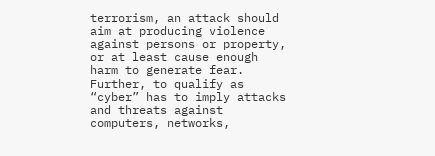terrorism, an attack should aim at producing violence against persons or property, or at least cause enough harm to generate fear. Further, to qualify as “cyber” has to imply attacks and threats against computers, networks,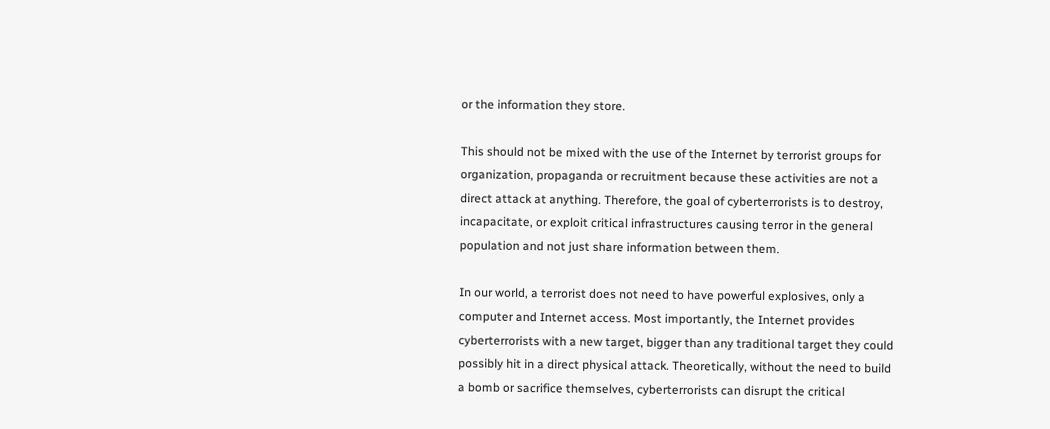or the information they store.

This should not be mixed with the use of the Internet by terrorist groups for organization, propaganda or recruitment because these activities are not a direct attack at anything. Therefore, the goal of cyberterrorists is to destroy, incapacitate, or exploit critical infrastructures causing terror in the general population and not just share information between them.

In our world, a terrorist does not need to have powerful explosives, only a computer and Internet access. Most importantly, the Internet provides cyberterrorists with a new target, bigger than any traditional target they could possibly hit in a direct physical attack. Theoretically, without the need to build a bomb or sacrifice themselves, cyberterrorists can disrupt the critical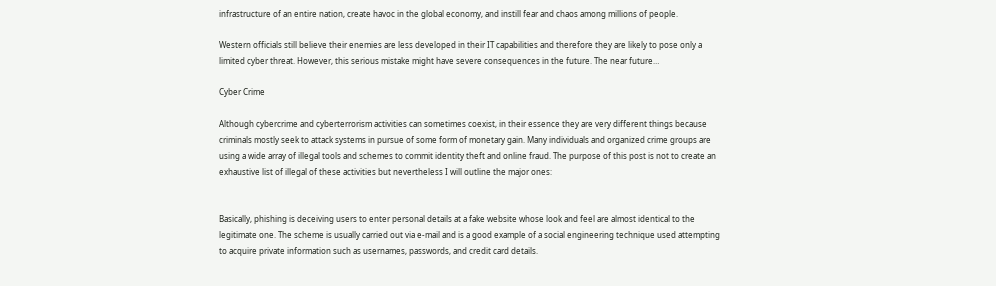infrastructure of an entire nation, create havoc in the global economy, and instill fear and chaos among millions of people.

Western officials still believe their enemies are less developed in their IT capabilities and therefore they are likely to pose only a limited cyber threat. However, this serious mistake might have severe consequences in the future. The near future…

Cyber Crime

Although cybercrime and cyberterrorism activities can sometimes coexist, in their essence they are very different things because criminals mostly seek to attack systems in pursue of some form of monetary gain. Many individuals and organized crime groups are using a wide array of illegal tools and schemes to commit identity theft and online fraud. The purpose of this post is not to create an exhaustive list of illegal of these activities but nevertheless I will outline the major ones:


Basically, phishing is deceiving users to enter personal details at a fake website whose look and feel are almost identical to the legitimate one. The scheme is usually carried out via e-mail and is a good example of a social engineering technique used attempting to acquire private information such as usernames, passwords, and credit card details.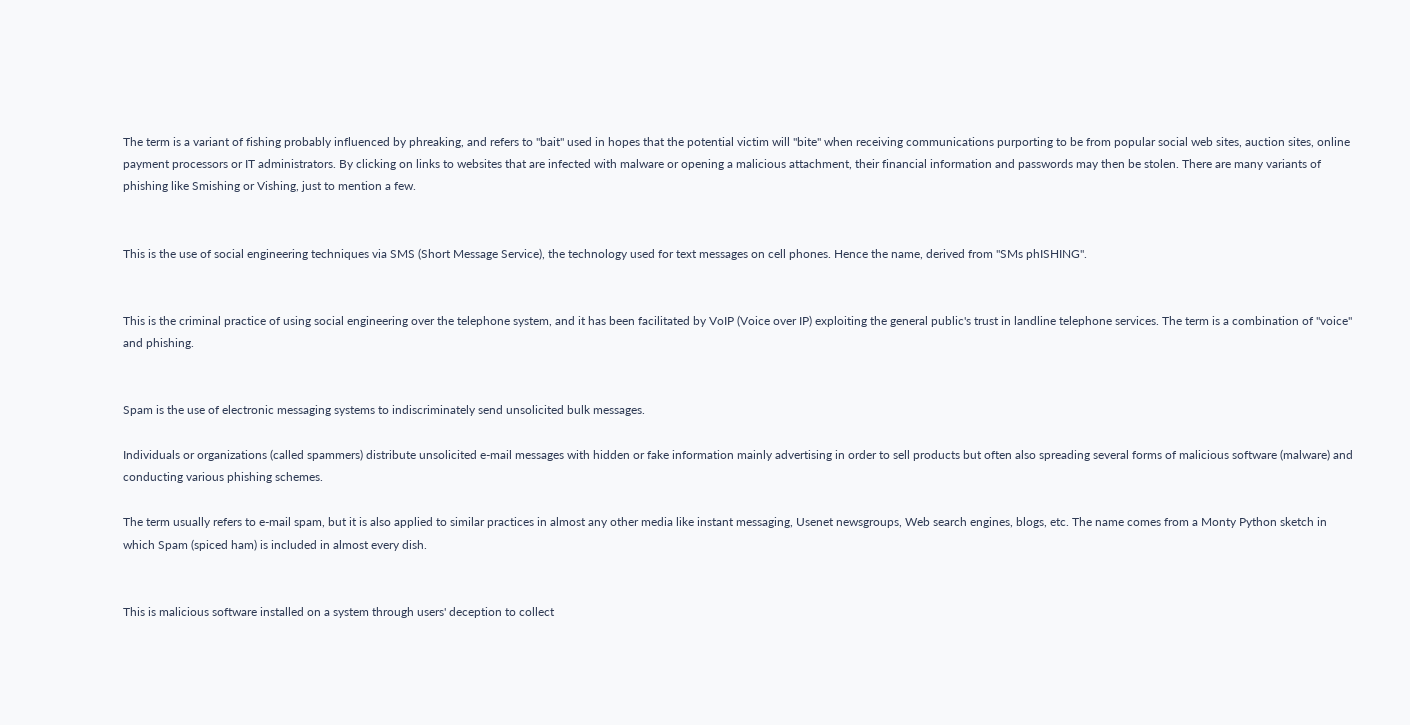The term is a variant of fishing probably influenced by phreaking, and refers to "bait" used in hopes that the potential victim will "bite" when receiving communications purporting to be from popular social web sites, auction sites, online payment processors or IT administrators. By clicking on links to websites that are infected with malware or opening a malicious attachment, their financial information and passwords may then be stolen. There are many variants of phishing like Smishing or Vishing, just to mention a few.


This is the use of social engineering techniques via SMS (Short Message Service), the technology used for text messages on cell phones. Hence the name, derived from "SMs phISHING".


This is the criminal practice of using social engineering over the telephone system, and it has been facilitated by VoIP (Voice over IP) exploiting the general public's trust in landline telephone services. The term is a combination of "voice" and phishing.


Spam is the use of electronic messaging systems to indiscriminately send unsolicited bulk messages.

Individuals or organizations (called spammers) distribute unsolicited e-mail messages with hidden or fake information mainly advertising in order to sell products but often also spreading several forms of malicious software (malware) and conducting various phishing schemes.

The term usually refers to e-mail spam, but it is also applied to similar practices in almost any other media like instant messaging, Usenet newsgroups, Web search engines, blogs, etc. The name comes from a Monty Python sketch in which Spam (spiced ham) is included in almost every dish.


This is malicious software installed on a system through users' deception to collect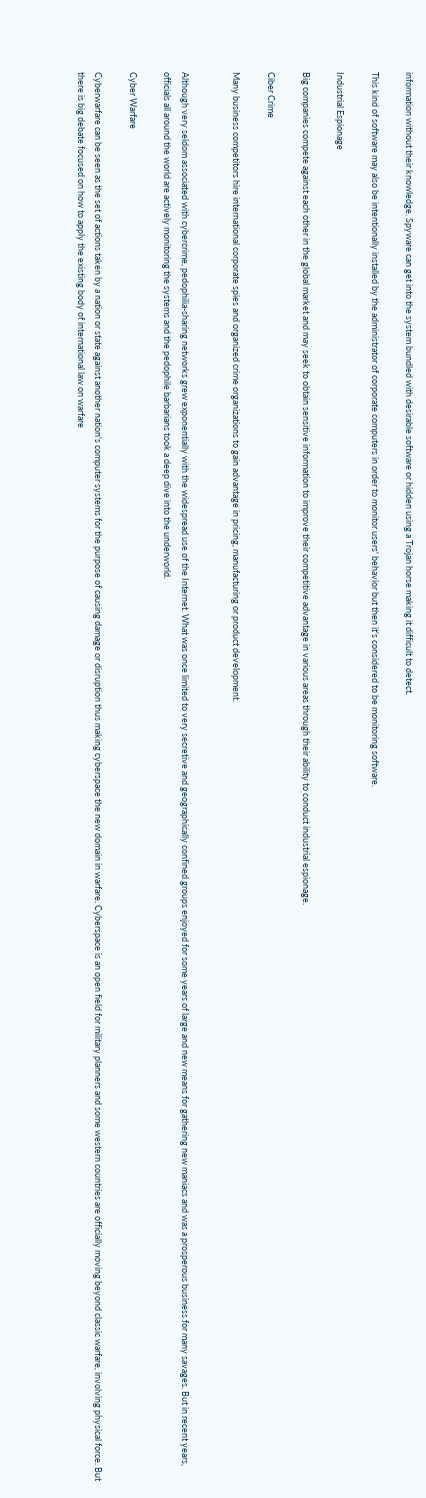information without their knowledge. Spyware can get into the system bundled with desirable software or hidden using a Trojan horse making it difficult to detect.

This kind of software may also be intentionally installed by the administrator of corporate computers in order to monitor users' behavior but then it's considered to be monitoring software.

Industrial Espionage

Big companies compete against each other in the global market and may seek to obtain sensitive information to improve their competitive advantage in various areas through their ability to conduct industrial espionage.

Ciber Crime

Many business competitors hire international corporate spies and organized crime organizations to gain advantage in pricing, manufacturing or product development.


Although very seldom associated with cybercrime, pedophilia-sharing networks grew exponentially with the widespread use of the Internet. What was once limited to very secretive and geographically confined groups enjoyed for some years of large and new means for gathering new maniacs and was a prosperous business for many savages. But in recent years, officials all around the world are actively monitoring the systems and the pedophile barbarians took a deep dive into the underworld.

Cyber Warfare

Cyberwarfare can be seen as the set of actions taken by a nation or state against another nation's computer systems for the purpose of causing damage or disruption thus making cyberspace the new domain in warfare. Cyberspace is an open field for military planners and some western countries are officially moving beyond classic warfare, involving physical force. But there is big debate focused on how to apply the existing body of international law on warfare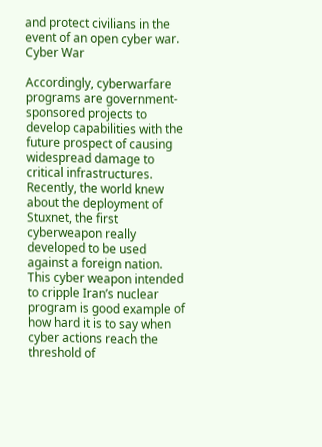and protect civilians in the event of an open cyber war.
Cyber War

Accordingly, cyberwarfare programs are government-sponsored projects to develop capabilities with the future prospect of causing widespread damage to critical infrastructures. Recently, the world knew about the deployment of Stuxnet, the first cyberweapon really developed to be used against a foreign nation. This cyber weapon intended to cripple Iran’s nuclear program is good example of how hard it is to say when cyber actions reach the threshold of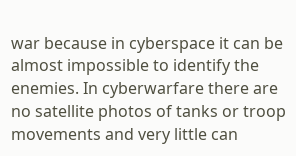war because in cyberspace it can be almost impossible to identify the enemies. In cyberwarfare there are no satellite photos of tanks or troop movements and very little can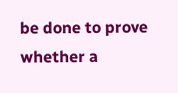be done to prove whether a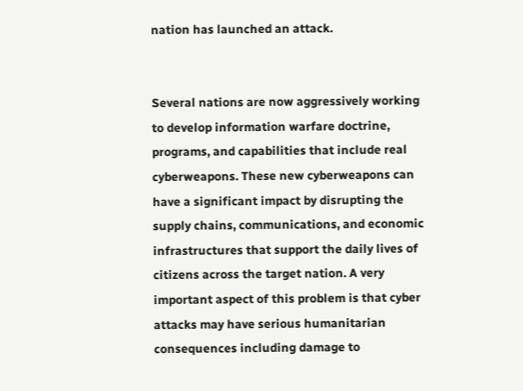nation has launched an attack.


Several nations are now aggressively working to develop information warfare doctrine, programs, and capabilities that include real cyberweapons. These new cyberweapons can have a significant impact by disrupting the supply chains, communications, and economic infrastructures that support the daily lives of citizens across the target nation. A very important aspect of this problem is that cyber attacks may have serious humanitarian consequences including damage to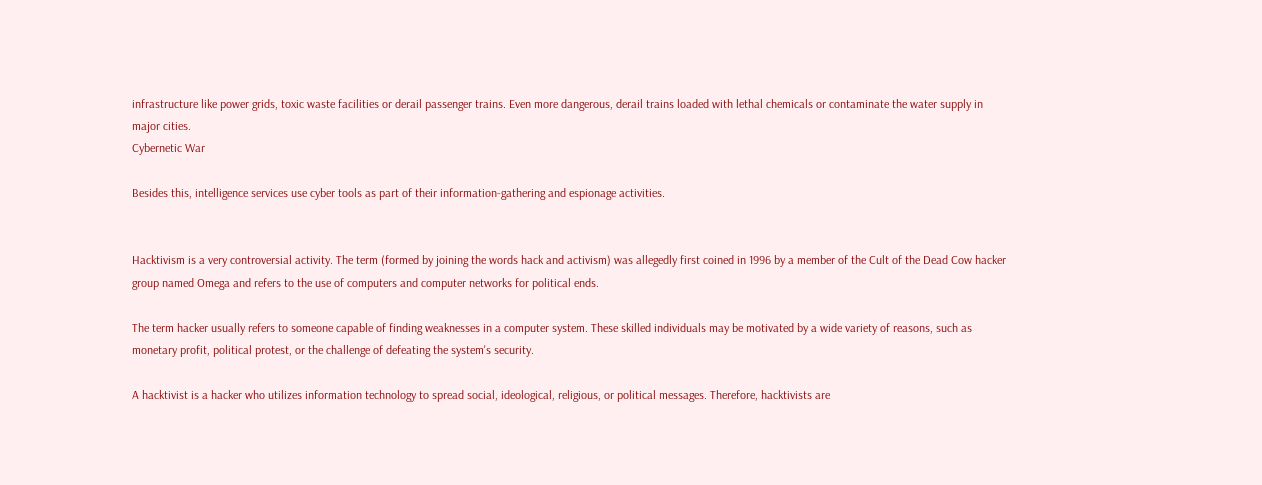infrastructure like power grids, toxic waste facilities or derail passenger trains. Even more dangerous, derail trains loaded with lethal chemicals or contaminate the water supply in major cities.
Cybernetic War

Besides this, intelligence services use cyber tools as part of their information-gathering and espionage activities.


Hacktivism is a very controversial activity. The term (formed by joining the words hack and activism) was allegedly first coined in 1996 by a member of the Cult of the Dead Cow hacker group named Omega and refers to the use of computers and computer networks for political ends.

The term hacker usually refers to someone capable of finding weaknesses in a computer system. These skilled individuals may be motivated by a wide variety of reasons, such as monetary profit, political protest, or the challenge of defeating the system's security.

A hacktivist is a hacker who utilizes information technology to spread social, ideological, religious, or political messages. Therefore, hacktivists are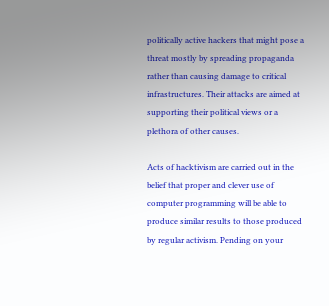politically active hackers that might pose a threat mostly by spreading propaganda rather than causing damage to critical infrastructures. Their attacks are aimed at supporting their political views or a plethora of other causes.

Acts of hacktivism are carried out in the belief that proper and clever use of computer programming will be able to produce similar results to those produced by regular activism. Pending on your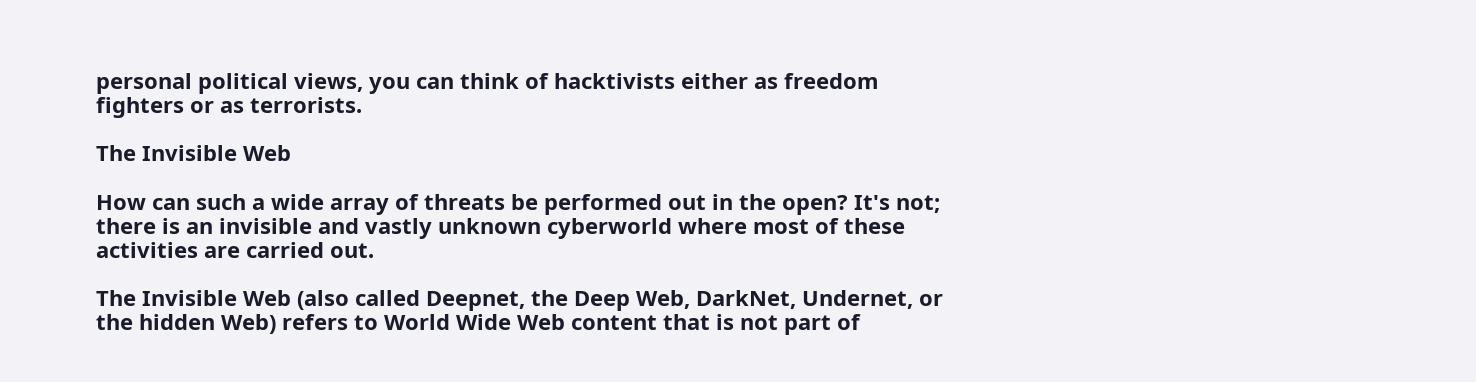personal political views, you can think of hacktivists either as freedom fighters or as terrorists.

The Invisible Web

How can such a wide array of threats be performed out in the open? It's not; there is an invisible and vastly unknown cyberworld where most of these activities are carried out.

The Invisible Web (also called Deepnet, the Deep Web, DarkNet, Undernet, or the hidden Web) refers to World Wide Web content that is not part of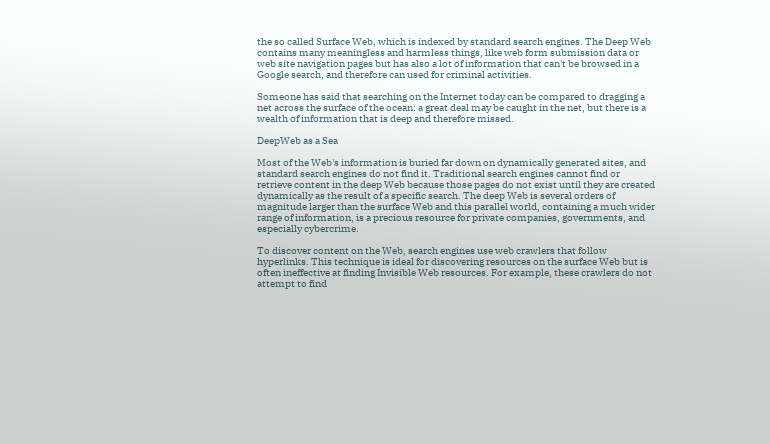the so called Surface Web, which is indexed by standard search engines. The Deep Web contains many meaningless and harmless things, like web form submission data or web site navigation pages but has also a lot of information that can't be browsed in a Google search, and therefore can used for criminal activities.

Someone has said that searching on the Internet today can be compared to dragging a net across the surface of the ocean: a great deal may be caught in the net, but there is a wealth of information that is deep and therefore missed.

DeepWeb as a Sea

Most of the Web's information is buried far down on dynamically generated sites, and standard search engines do not find it. Traditional search engines cannot find or retrieve content in the deep Web because those pages do not exist until they are created dynamically as the result of a specific search. The deep Web is several orders of magnitude larger than the surface Web and this parallel world, containing a much wider range of information, is a precious resource for private companies, governments, and especially cybercrime.

To discover content on the Web, search engines use web crawlers that follow hyperlinks. This technique is ideal for discovering resources on the surface Web but is often ineffective at finding Invisible Web resources. For example, these crawlers do not attempt to find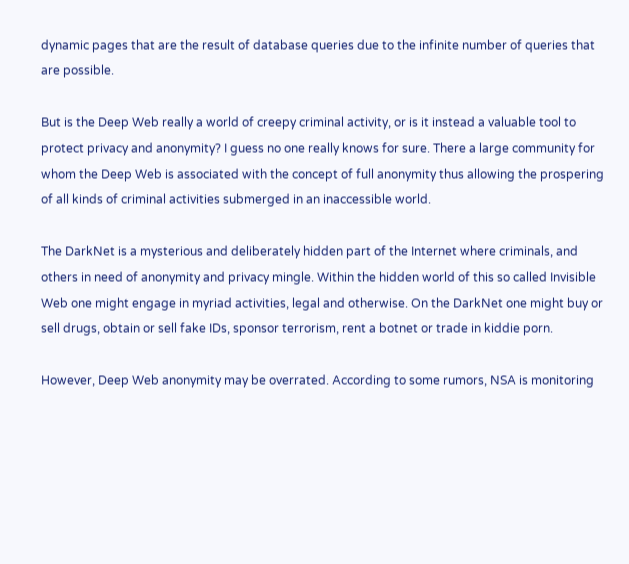dynamic pages that are the result of database queries due to the infinite number of queries that are possible.

But is the Deep Web really a world of creepy criminal activity, or is it instead a valuable tool to protect privacy and anonymity? I guess no one really knows for sure. There a large community for whom the Deep Web is associated with the concept of full anonymity thus allowing the prospering of all kinds of criminal activities submerged in an inaccessible world.

The DarkNet is a mysterious and deliberately hidden part of the Internet where criminals, and others in need of anonymity and privacy mingle. Within the hidden world of this so called Invisible Web one might engage in myriad activities, legal and otherwise. On the DarkNet one might buy or sell drugs, obtain or sell fake IDs, sponsor terrorism, rent a botnet or trade in kiddie porn.

However, Deep Web anonymity may be overrated. According to some rumors, NSA is monitoring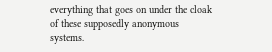everything that goes on under the cloak of these supposedly anonymous systems.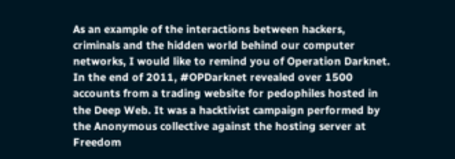As an example of the interactions between hackers, criminals and the hidden world behind our computer networks, I would like to remind you of Operation Darknet. In the end of 2011, #OPDarknet revealed over 1500 accounts from a trading website for pedophiles hosted in the Deep Web. It was a hacktivist campaign performed by the Anonymous collective against the hosting server at Freedom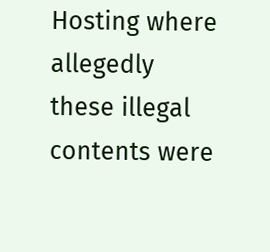Hosting where allegedly these illegal contents were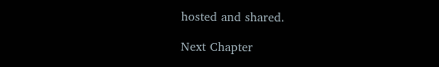hosted and shared.

Next Chapter